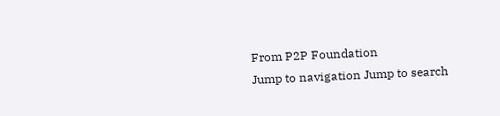From P2P Foundation
Jump to navigation Jump to search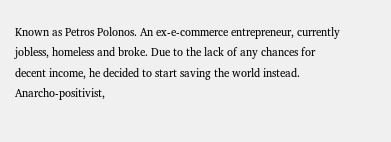Known as Petros Polonos. An ex-e-commerce entrepreneur, currently jobless, homeless and broke. Due to the lack of any chances for decent income, he decided to start saving the world instead. Anarcho-positivist,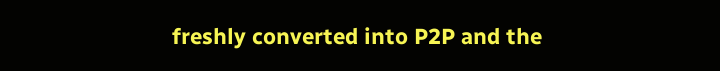freshly converted into P2P and the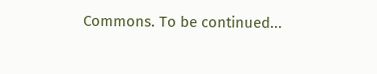Commons. To be continued...